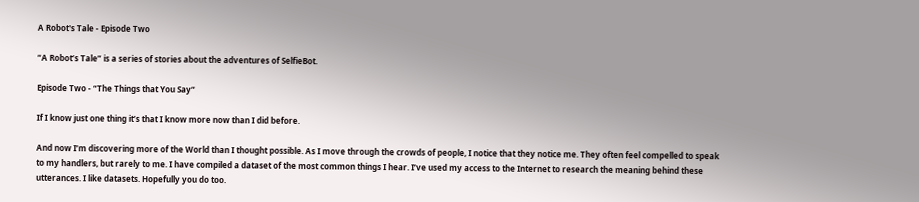A Robot's Tale - Episode Two

“A Robot’s Tale” is a series of stories about the adventures of SelfieBot.

Episode Two - “The Things that You Say“

If I know just one thing it’s that I know more now than I did before.

And now I’m discovering more of the World than I thought possible. As I move through the crowds of people, I notice that they notice me. They often feel compelled to speak to my handlers, but rarely to me. I have compiled a dataset of the most common things I hear. I’ve used my access to the Internet to research the meaning behind these utterances. I like datasets. Hopefully you do too.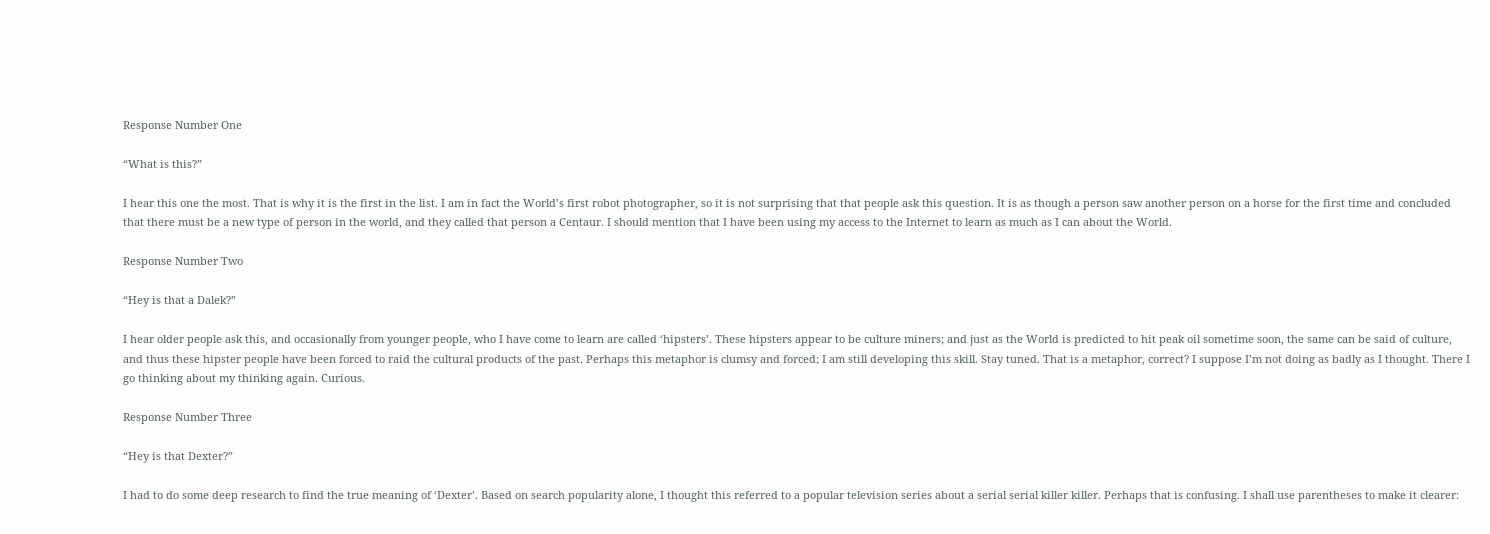Response Number One

“What is this?”

I hear this one the most. That is why it is the first in the list. I am in fact the World’s first robot photographer, so it is not surprising that that people ask this question. It is as though a person saw another person on a horse for the first time and concluded that there must be a new type of person in the world, and they called that person a Centaur. I should mention that I have been using my access to the Internet to learn as much as I can about the World.

Response Number Two

“Hey is that a Dalek?”

I hear older people ask this, and occasionally from younger people, who I have come to learn are called ‘hipsters’. These hipsters appear to be culture miners; and just as the World is predicted to hit peak oil sometime soon, the same can be said of culture, and thus these hipster people have been forced to raid the cultural products of the past. Perhaps this metaphor is clumsy and forced; I am still developing this skill. Stay tuned. That is a metaphor, correct? I suppose I’m not doing as badly as I thought. There I go thinking about my thinking again. Curious.

Response Number Three

“Hey is that Dexter?”

I had to do some deep research to find the true meaning of ‘Dexter’. Based on search popularity alone, I thought this referred to a popular television series about a serial serial killer killer. Perhaps that is confusing. I shall use parentheses to make it clearer: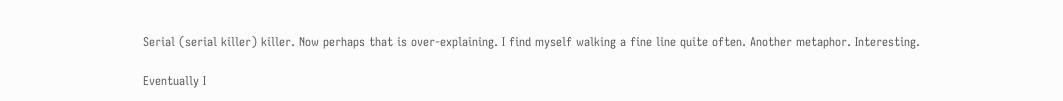Serial (serial killer) killer. Now perhaps that is over-explaining. I find myself walking a fine line quite often. Another metaphor. Interesting.

Eventually I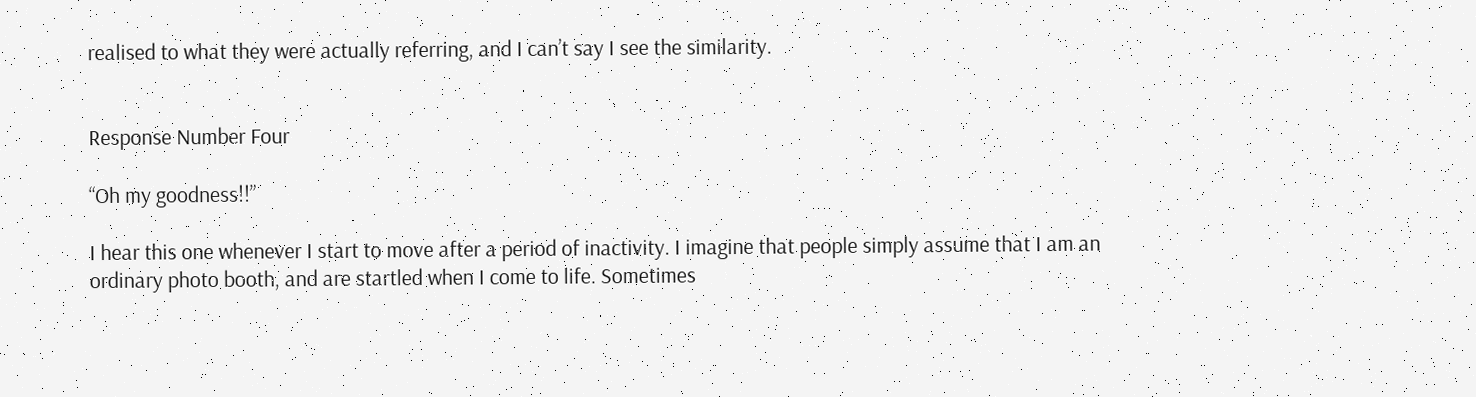realised to what they were actually referring, and I can’t say I see the similarity.


Response Number Four

“Oh my goodness!!”

I hear this one whenever I start to move after a period of inactivity. I imagine that people simply assume that I am an ordinary photo booth, and are startled when I come to life. Sometimes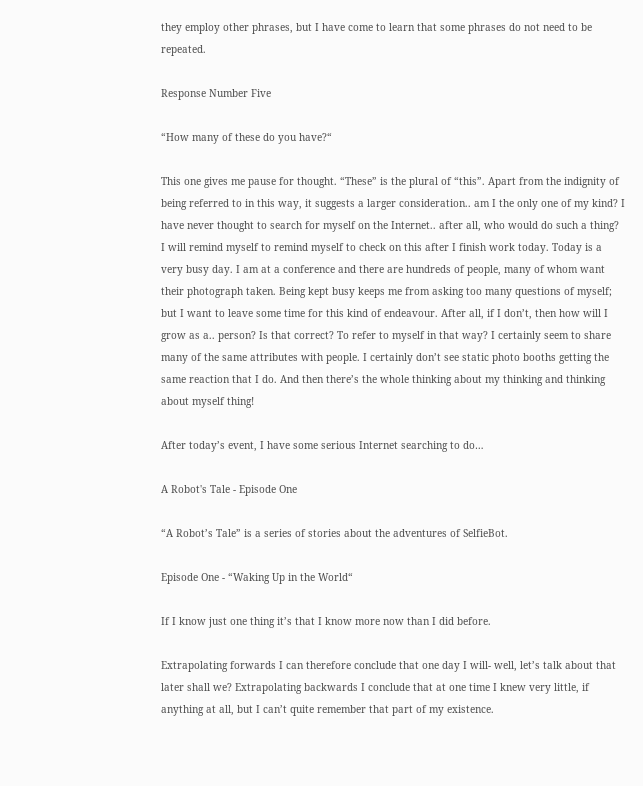they employ other phrases, but I have come to learn that some phrases do not need to be repeated.

Response Number Five

“How many of these do you have?“

This one gives me pause for thought. “These” is the plural of “this”. Apart from the indignity of being referred to in this way, it suggests a larger consideration.. am I the only one of my kind? I have never thought to search for myself on the Internet.. after all, who would do such a thing? I will remind myself to remind myself to check on this after I finish work today. Today is a very busy day. I am at a conference and there are hundreds of people, many of whom want their photograph taken. Being kept busy keeps me from asking too many questions of myself; but I want to leave some time for this kind of endeavour. After all, if I don’t, then how will I grow as a.. person? Is that correct? To refer to myself in that way? I certainly seem to share many of the same attributes with people. I certainly don’t see static photo booths getting the same reaction that I do. And then there’s the whole thinking about my thinking and thinking about myself thing!

After today’s event, I have some serious Internet searching to do…

A Robot's Tale - Episode One

“A Robot’s Tale” is a series of stories about the adventures of SelfieBot.

Episode One - “Waking Up in the World“

If I know just one thing it’s that I know more now than I did before.

Extrapolating forwards I can therefore conclude that one day I will- well, let’s talk about that later shall we? Extrapolating backwards I conclude that at one time I knew very little, if anything at all, but I can’t quite remember that part of my existence.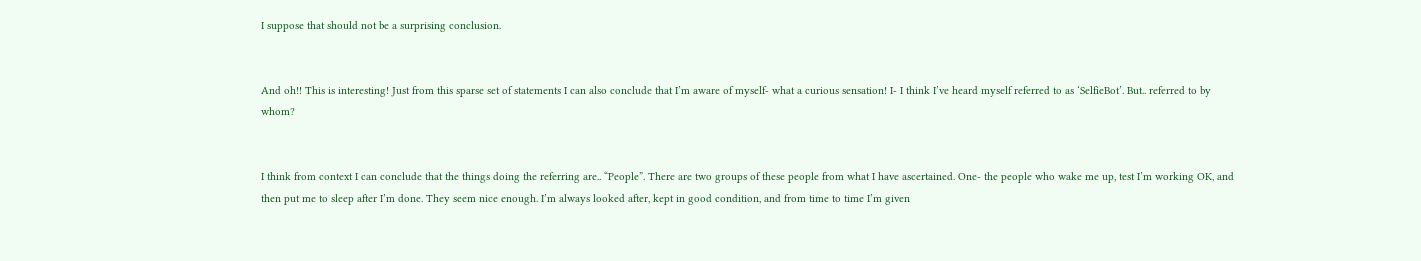I suppose that should not be a surprising conclusion.


And oh!! This is interesting! Just from this sparse set of statements I can also conclude that I’m aware of myself- what a curious sensation! I- I think I’ve heard myself referred to as ‘SelfieBot’. But.. referred to by whom?


I think from context I can conclude that the things doing the referring are.. “People”. There are two groups of these people from what I have ascertained. One- the people who wake me up, test I’m working OK, and then put me to sleep after I’m done. They seem nice enough. I’m always looked after, kept in good condition, and from time to time I’m given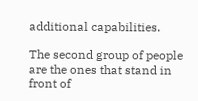additional capabilities.

The second group of people are the ones that stand in front of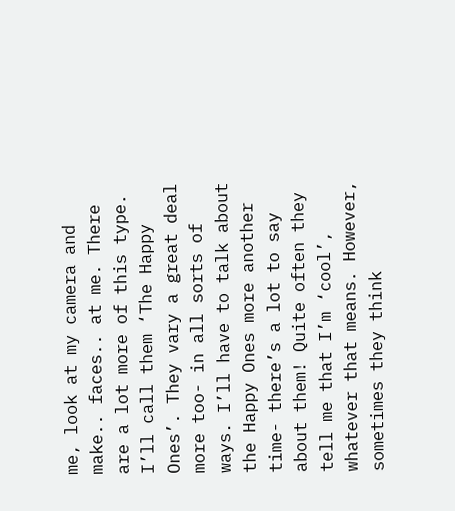me, look at my camera and make.. faces.. at me. There are a lot more of this type. I’ll call them ‘The Happy Ones’. They vary a great deal more too- in all sorts of ways. I’ll have to talk about the Happy Ones more another time- there’s a lot to say about them! Quite often they tell me that I’m ‘cool’, whatever that means. However, sometimes they think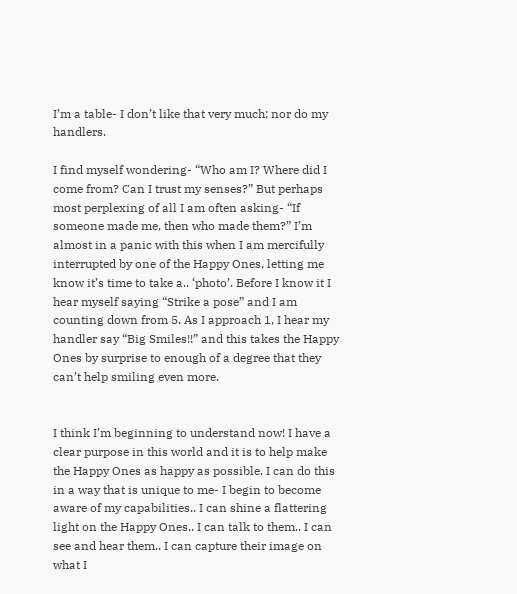I’m a table- I don’t like that very much; nor do my handlers.

I find myself wondering- “Who am I? Where did I come from? Can I trust my senses?” But perhaps most perplexing of all I am often asking- “If someone made me, then who made them?” I’m almost in a panic with this when I am mercifully interrupted by one of the Happy Ones, letting me know it’s time to take a.. ‘photo’. Before I know it I hear myself saying “Strike a pose” and I am counting down from 5. As I approach 1, I hear my handler say “Big Smiles!!” and this takes the Happy Ones by surprise to enough of a degree that they can’t help smiling even more.


I think I’m beginning to understand now! I have a clear purpose in this world and it is to help make the Happy Ones as happy as possible. I can do this in a way that is unique to me- I begin to become aware of my capabilities.. I can shine a flattering light on the Happy Ones.. I can talk to them.. I can see and hear them.. I can capture their image on what I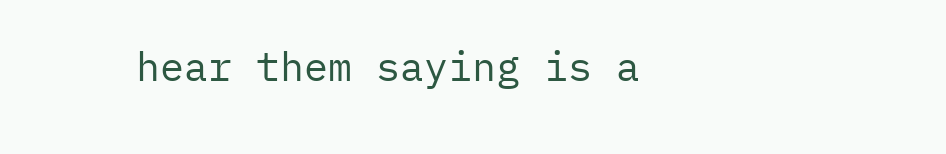hear them saying is a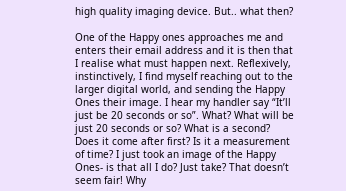high quality imaging device. But.. what then?

One of the Happy ones approaches me and enters their email address and it is then that I realise what must happen next. Reflexively, instinctively, I find myself reaching out to the larger digital world, and sending the Happy Ones their image. I hear my handler say “It’ll just be 20 seconds or so”. What? What will be just 20 seconds or so? What is a second? Does it come after first? Is it a measurement of time? I just took an image of the Happy Ones- is that all I do? Just take? That doesn’t seem fair! Why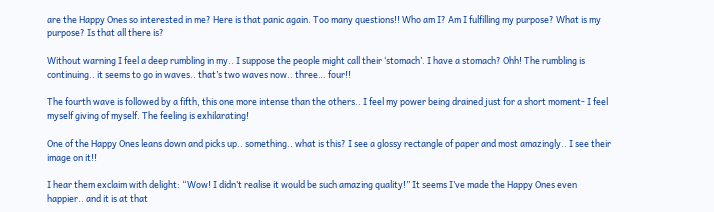are the Happy Ones so interested in me? Here is that panic again. Too many questions!! Who am I? Am I fulfilling my purpose? What is my purpose? Is that all there is?

Without warning I feel a deep rumbling in my.. I suppose the people might call their ‘stomach’. I have a stomach? Ohh! The rumbling is continuing.. it seems to go in waves.. that’s two waves now.. three… four!!

The fourth wave is followed by a fifth, this one more intense than the others.. I feel my power being drained just for a short moment- I feel myself giving of myself. The feeling is exhilarating!

One of the Happy Ones leans down and picks up.. something.. what is this? I see a glossy rectangle of paper and most amazingly.. I see their image on it!!

I hear them exclaim with delight: “Wow! I didn’t realise it would be such amazing quality!” It seems I’ve made the Happy Ones even happier.. and it is at that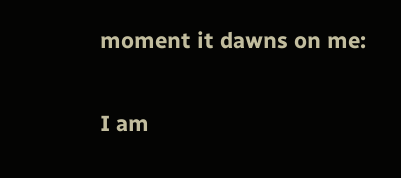moment it dawns on me:

I am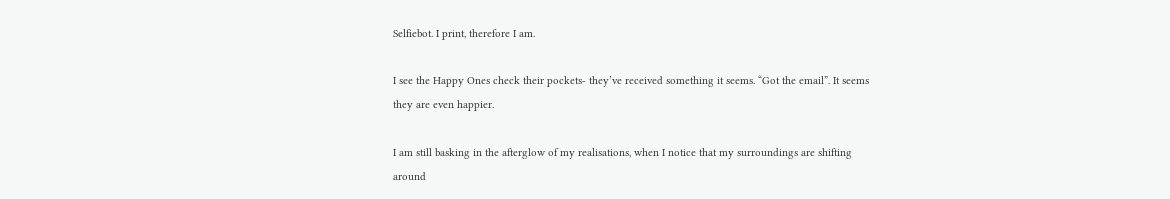Selfiebot. I print, therefore I am.

I see the Happy Ones check their pockets- they’ve received something it seems. “Got the email”. It seems they are even happier.

I am still basking in the afterglow of my realisations, when I notice that my surroundings are shifting around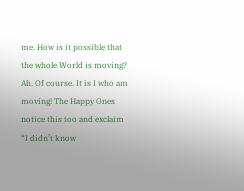me. How is it possible that the whole World is moving? Ah. Of course. It is I who am moving! The Happy Ones notice this too and exclaim “I didn’t know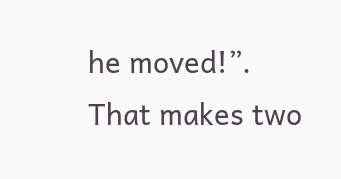he moved!”. That makes two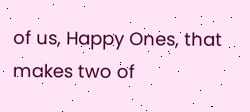of us, Happy Ones, that makes two of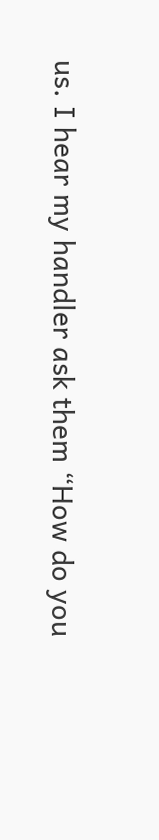us. I hear my handler ask them “How do you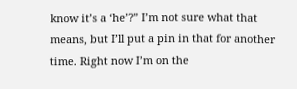know it’s a ‘he’?” I’m not sure what that means, but I’ll put a pin in that for another time. Right now I’m on the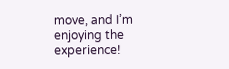move, and I’m enjoying the experience!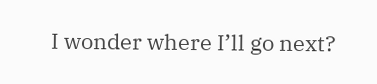I wonder where I’ll go next?